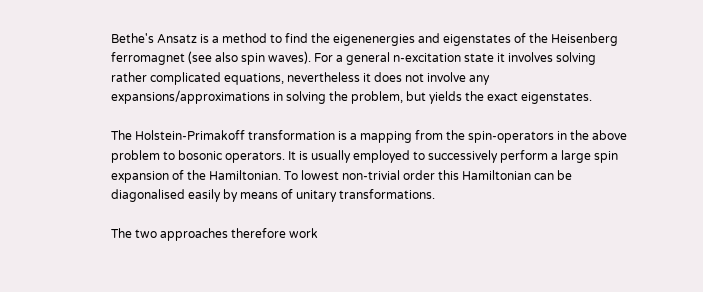Bethe's Ansatz is a method to find the eigenenergies and eigenstates of the Heisenberg ferromagnet (see also spin waves). For a general n-excitation state it involves solving rather complicated equations, nevertheless it does not involve any expansions/approximations in solving the problem, but yields the exact eigenstates.

The Holstein-Primakoff transformation is a mapping from the spin-operators in the above problem to bosonic operators. It is usually employed to successively perform a large spin expansion of the Hamiltonian. To lowest non-trivial order this Hamiltonian can be diagonalised easily by means of unitary transformations.

The two approaches therefore work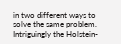in two different ways to solve the same problem. Intriguingly the Holstein-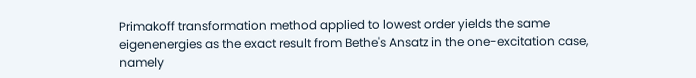Primakoff transformation method applied to lowest order yields the same eigenenergies as the exact result from Bethe's Ansatz in the one-excitation case, namely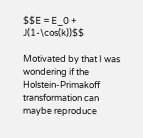$$E = E_0 + J(1-\cos(k))$$

Motivated by that I was wondering if the Holstein-Primakoff transformation can maybe reproduce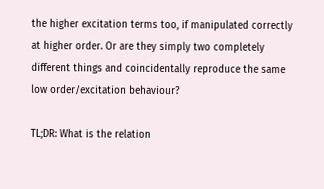the higher excitation terms too, if manipulated correctly at higher order. Or are they simply two completely different things and coincidentally reproduce the same low order/excitation behaviour?

TL;DR: What is the relation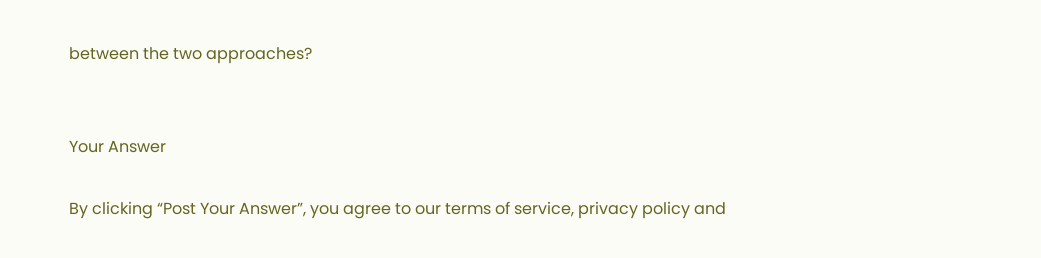between the two approaches?


Your Answer

By clicking “Post Your Answer”, you agree to our terms of service, privacy policy and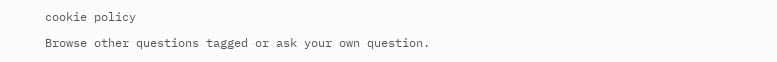cookie policy

Browse other questions tagged or ask your own question.